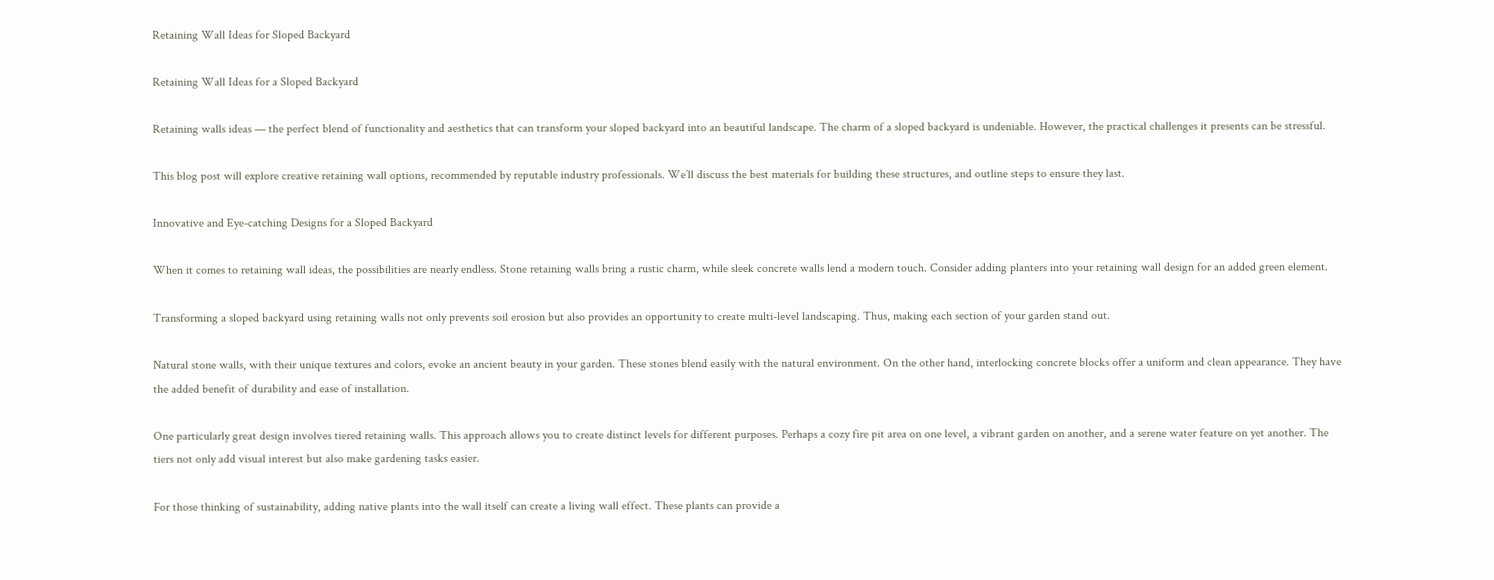Retaining Wall Ideas for Sloped Backyard

Retaining Wall Ideas for a Sloped Backyard

Retaining walls ideas — the perfect blend of functionality and aesthetics that can transform your sloped backyard into an beautiful landscape. The charm of a sloped backyard is undeniable. However, the practical challenges it presents can be stressful.

This blog post will explore creative retaining wall options, recommended by reputable industry professionals. We’ll discuss the best materials for building these structures, and outline steps to ensure they last.

Innovative and Eye-catching Designs for a Sloped Backyard

When it comes to retaining wall ideas, the possibilities are nearly endless. Stone retaining walls bring a rustic charm, while sleek concrete walls lend a modern touch. Consider adding planters into your retaining wall design for an added green element.

Transforming a sloped backyard using retaining walls not only prevents soil erosion but also provides an opportunity to create multi-level landscaping. Thus, making each section of your garden stand out.

Natural stone walls, with their unique textures and colors, evoke an ancient beauty in your garden. These stones blend easily with the natural environment. On the other hand, interlocking concrete blocks offer a uniform and clean appearance. They have the added benefit of durability and ease of installation.

One particularly great design involves tiered retaining walls. This approach allows you to create distinct levels for different purposes. Perhaps a cozy fire pit area on one level, a vibrant garden on another, and a serene water feature on yet another. The tiers not only add visual interest but also make gardening tasks easier.

For those thinking of sustainability, adding native plants into the wall itself can create a living wall effect. These plants can provide a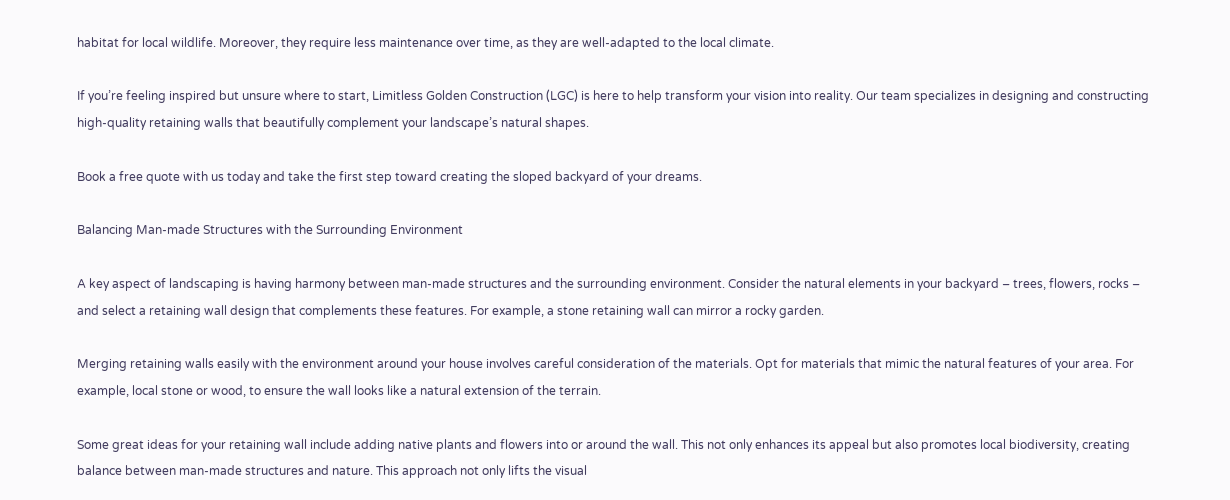habitat for local wildlife. Moreover, they require less maintenance over time, as they are well-adapted to the local climate.

If you’re feeling inspired but unsure where to start, Limitless Golden Construction (LGC) is here to help transform your vision into reality. Our team specializes in designing and constructing high-quality retaining walls that beautifully complement your landscape’s natural shapes.

Book a free quote with us today and take the first step toward creating the sloped backyard of your dreams.

Balancing Man-made Structures with the Surrounding Environment

A key aspect of landscaping is having harmony between man-made structures and the surrounding environment. Consider the natural elements in your backyard – trees, flowers, rocks – and select a retaining wall design that complements these features. For example, a stone retaining wall can mirror a rocky garden.

Merging retaining walls easily with the environment around your house involves careful consideration of the materials. Opt for materials that mimic the natural features of your area. For example, local stone or wood, to ensure the wall looks like a natural extension of the terrain.

Some great ideas for your retaining wall include adding native plants and flowers into or around the wall. This not only enhances its appeal but also promotes local biodiversity, creating balance between man-made structures and nature. This approach not only lifts the visual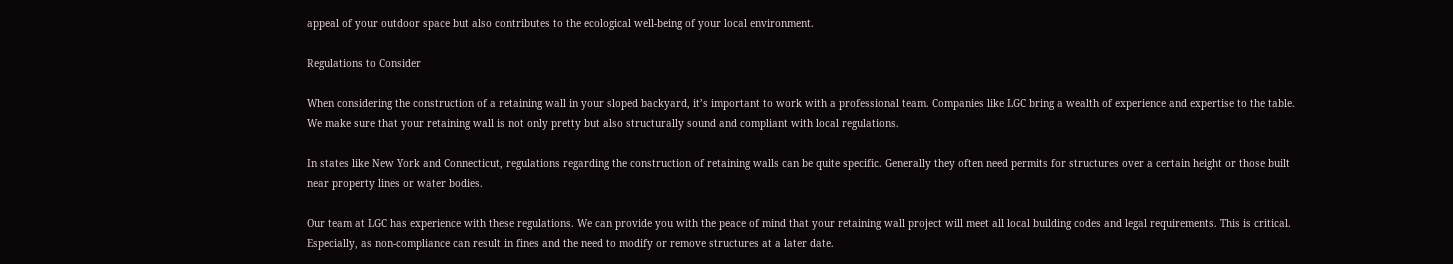appeal of your outdoor space but also contributes to the ecological well-being of your local environment.

Regulations to Consider

When considering the construction of a retaining wall in your sloped backyard, it’s important to work with a professional team. Companies like LGC bring a wealth of experience and expertise to the table. We make sure that your retaining wall is not only pretty but also structurally sound and compliant with local regulations.

In states like New York and Connecticut, regulations regarding the construction of retaining walls can be quite specific. Generally they often need permits for structures over a certain height or those built near property lines or water bodies.

Our team at LGC has experience with these regulations. We can provide you with the peace of mind that your retaining wall project will meet all local building codes and legal requirements. This is critical. Especially, as non-compliance can result in fines and the need to modify or remove structures at a later date.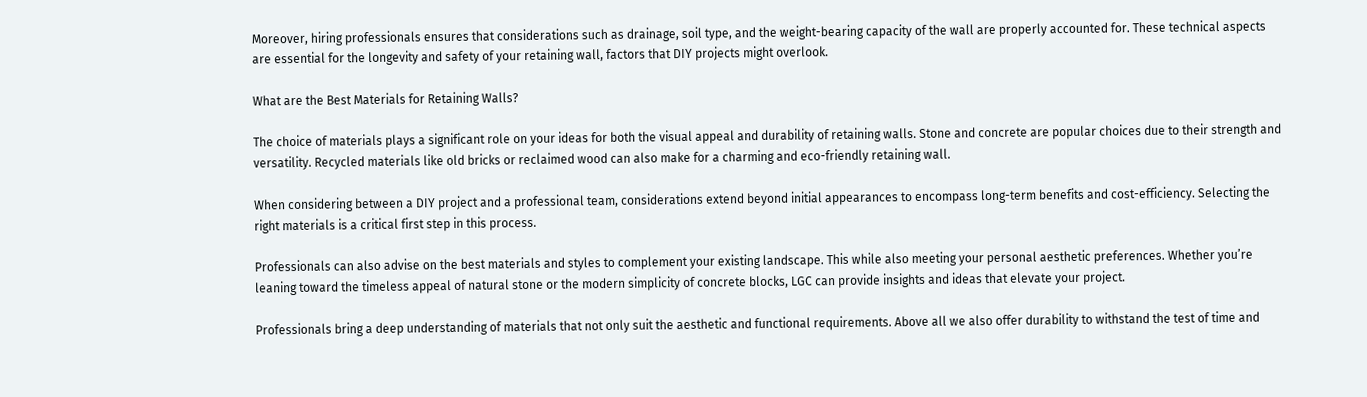Moreover, hiring professionals ensures that considerations such as drainage, soil type, and the weight-bearing capacity of the wall are properly accounted for. These technical aspects are essential for the longevity and safety of your retaining wall, factors that DIY projects might overlook.

What are the Best Materials for Retaining Walls?

The choice of materials plays a significant role on your ideas for both the visual appeal and durability of retaining walls. Stone and concrete are popular choices due to their strength and versatility. Recycled materials like old bricks or reclaimed wood can also make for a charming and eco-friendly retaining wall.

When considering between a DIY project and a professional team, considerations extend beyond initial appearances to encompass long-term benefits and cost-efficiency. Selecting the right materials is a critical first step in this process.

Professionals can also advise on the best materials and styles to complement your existing landscape. This while also meeting your personal aesthetic preferences. Whether you’re leaning toward the timeless appeal of natural stone or the modern simplicity of concrete blocks, LGC can provide insights and ideas that elevate your project.

Professionals bring a deep understanding of materials that not only suit the aesthetic and functional requirements. Above all we also offer durability to withstand the test of time and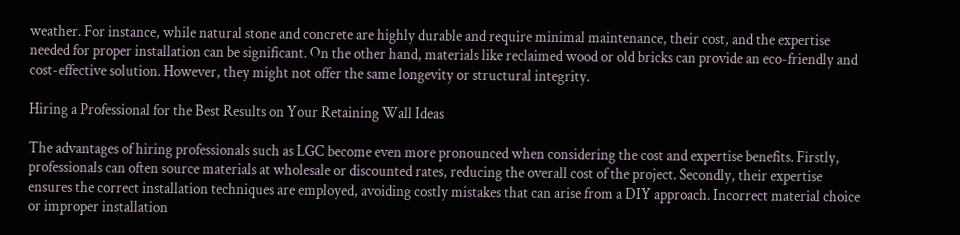weather. For instance, while natural stone and concrete are highly durable and require minimal maintenance, their cost, and the expertise needed for proper installation can be significant. On the other hand, materials like reclaimed wood or old bricks can provide an eco-friendly and cost-effective solution. However, they might not offer the same longevity or structural integrity.

Hiring a Professional for the Best Results on Your Retaining Wall Ideas

The advantages of hiring professionals such as LGC become even more pronounced when considering the cost and expertise benefits. Firstly, professionals can often source materials at wholesale or discounted rates, reducing the overall cost of the project. Secondly, their expertise ensures the correct installation techniques are employed, avoiding costly mistakes that can arise from a DIY approach. Incorrect material choice or improper installation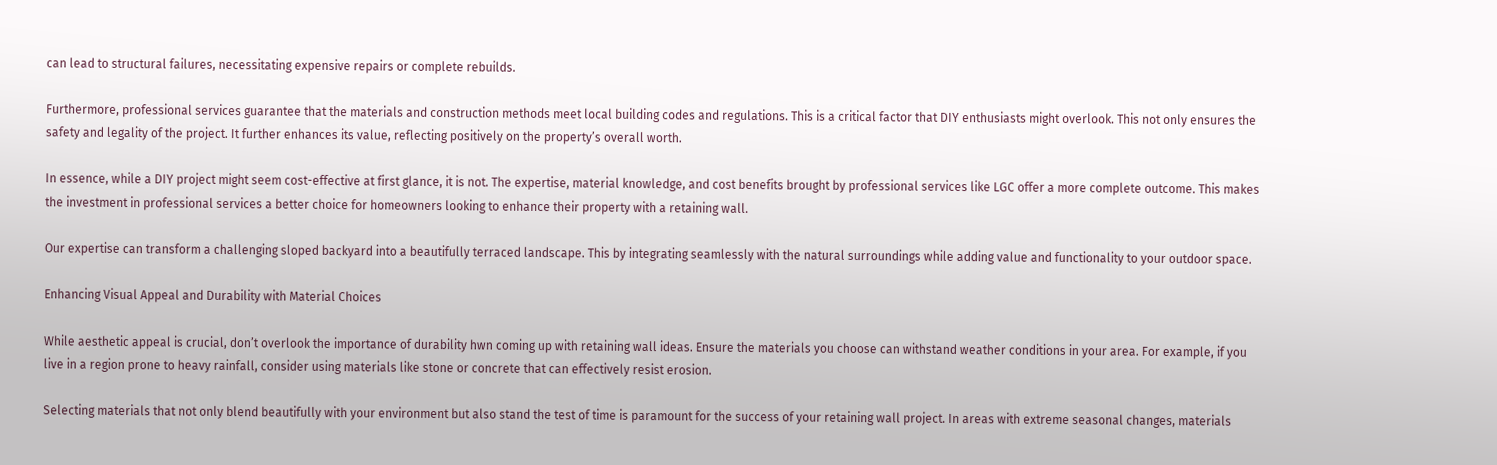can lead to structural failures, necessitating expensive repairs or complete rebuilds.

Furthermore, professional services guarantee that the materials and construction methods meet local building codes and regulations. This is a critical factor that DIY enthusiasts might overlook. This not only ensures the safety and legality of the project. It further enhances its value, reflecting positively on the property’s overall worth.

In essence, while a DIY project might seem cost-effective at first glance, it is not. The expertise, material knowledge, and cost benefits brought by professional services like LGC offer a more complete outcome. This makes the investment in professional services a better choice for homeowners looking to enhance their property with a retaining wall.

Our expertise can transform a challenging sloped backyard into a beautifully terraced landscape. This by integrating seamlessly with the natural surroundings while adding value and functionality to your outdoor space.

Enhancing Visual Appeal and Durability with Material Choices

While aesthetic appeal is crucial, don’t overlook the importance of durability hwn coming up with retaining wall ideas. Ensure the materials you choose can withstand weather conditions in your area. For example, if you live in a region prone to heavy rainfall, consider using materials like stone or concrete that can effectively resist erosion.

Selecting materials that not only blend beautifully with your environment but also stand the test of time is paramount for the success of your retaining wall project. In areas with extreme seasonal changes, materials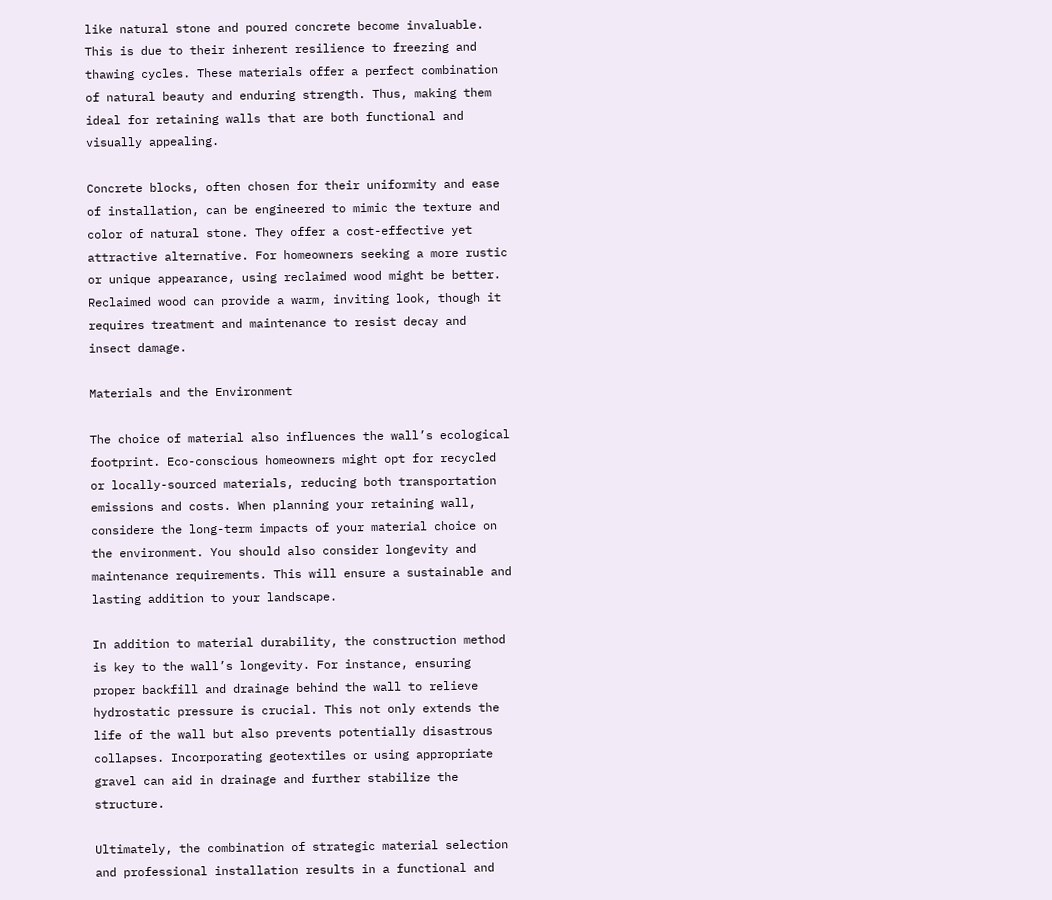like natural stone and poured concrete become invaluable. This is due to their inherent resilience to freezing and thawing cycles. These materials offer a perfect combination of natural beauty and enduring strength. Thus, making them ideal for retaining walls that are both functional and visually appealing.

Concrete blocks, often chosen for their uniformity and ease of installation, can be engineered to mimic the texture and color of natural stone. They offer a cost-effective yet attractive alternative. For homeowners seeking a more rustic or unique appearance, using reclaimed wood might be better. Reclaimed wood can provide a warm, inviting look, though it requires treatment and maintenance to resist decay and insect damage.

Materials and the Environment

The choice of material also influences the wall’s ecological footprint. Eco-conscious homeowners might opt for recycled or locally-sourced materials, reducing both transportation emissions and costs. When planning your retaining wall, considere the long-term impacts of your material choice on the environment. You should also consider longevity and maintenance requirements. This will ensure a sustainable and lasting addition to your landscape.

In addition to material durability, the construction method is key to the wall’s longevity. For instance, ensuring proper backfill and drainage behind the wall to relieve hydrostatic pressure is crucial. This not only extends the life of the wall but also prevents potentially disastrous collapses. Incorporating geotextiles or using appropriate gravel can aid in drainage and further stabilize the structure.

Ultimately, the combination of strategic material selection and professional installation results in a functional and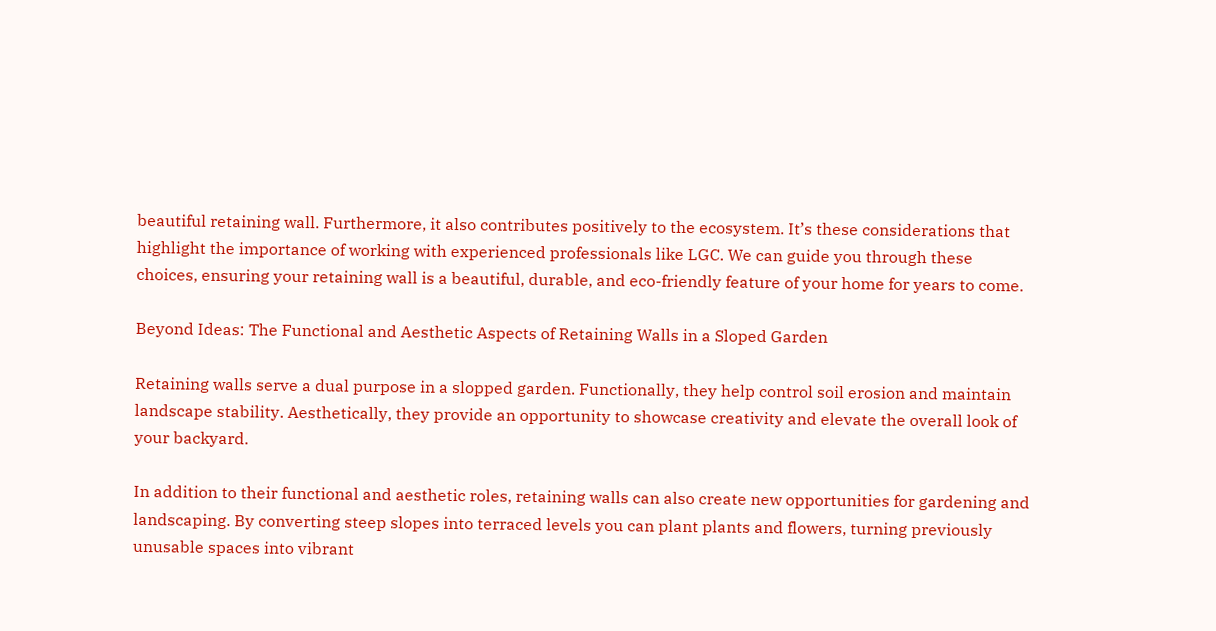beautiful retaining wall. Furthermore, it also contributes positively to the ecosystem. It’s these considerations that highlight the importance of working with experienced professionals like LGC. We can guide you through these choices, ensuring your retaining wall is a beautiful, durable, and eco-friendly feature of your home for years to come.

Beyond Ideas: The Functional and Aesthetic Aspects of Retaining Walls in a Sloped Garden

Retaining walls serve a dual purpose in a slopped garden. Functionally, they help control soil erosion and maintain landscape stability. Aesthetically, they provide an opportunity to showcase creativity and elevate the overall look of your backyard.

In addition to their functional and aesthetic roles, retaining walls can also create new opportunities for gardening and landscaping. By converting steep slopes into terraced levels you can plant plants and flowers, turning previously unusable spaces into vibrant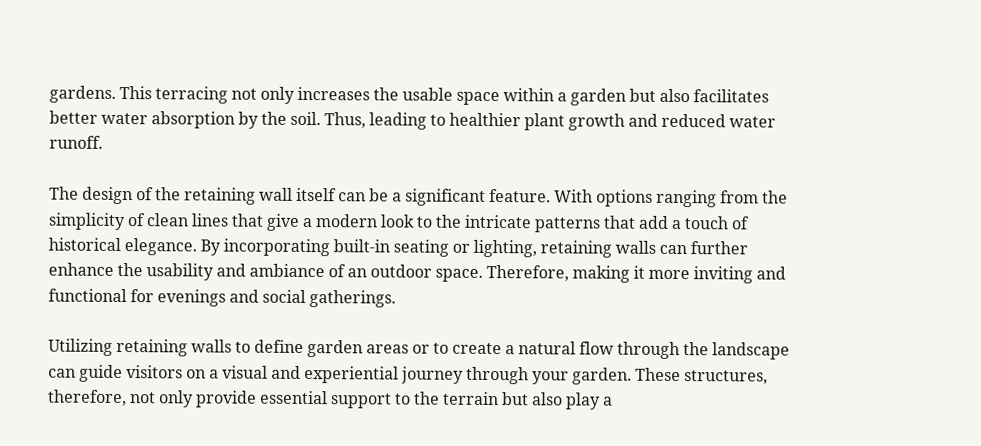gardens. This terracing not only increases the usable space within a garden but also facilitates better water absorption by the soil. Thus, leading to healthier plant growth and reduced water runoff.

The design of the retaining wall itself can be a significant feature. With options ranging from the simplicity of clean lines that give a modern look to the intricate patterns that add a touch of historical elegance. By incorporating built-in seating or lighting, retaining walls can further enhance the usability and ambiance of an outdoor space. Therefore, making it more inviting and functional for evenings and social gatherings.

Utilizing retaining walls to define garden areas or to create a natural flow through the landscape can guide visitors on a visual and experiential journey through your garden. These structures, therefore, not only provide essential support to the terrain but also play a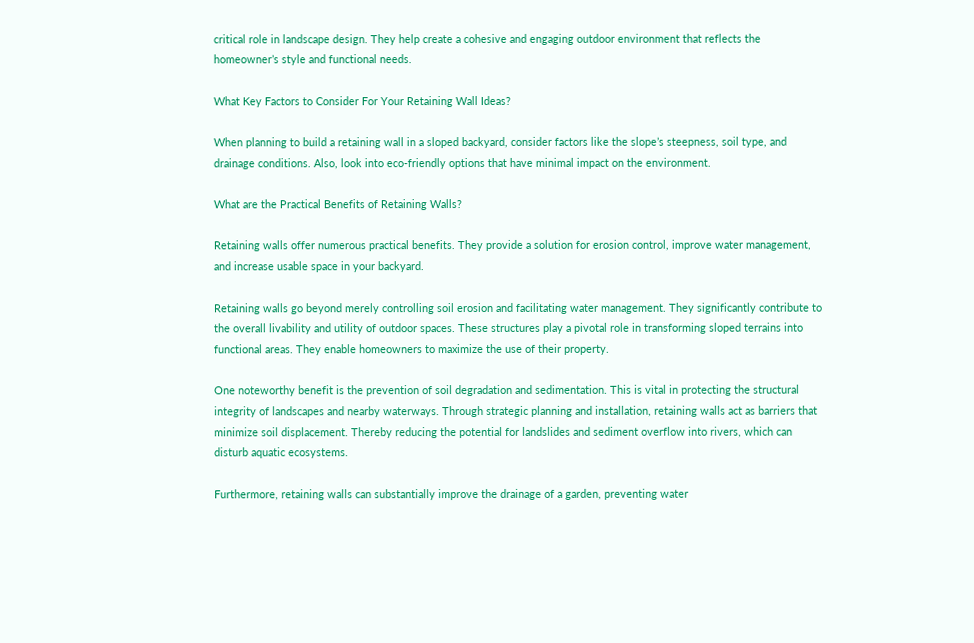critical role in landscape design. They help create a cohesive and engaging outdoor environment that reflects the homeowner’s style and functional needs.

What Key Factors to Consider For Your Retaining Wall Ideas?

When planning to build a retaining wall in a sloped backyard, consider factors like the slope’s steepness, soil type, and drainage conditions. Also, look into eco-friendly options that have minimal impact on the environment.

What are the Practical Benefits of Retaining Walls?

Retaining walls offer numerous practical benefits. They provide a solution for erosion control, improve water management, and increase usable space in your backyard.

Retaining walls go beyond merely controlling soil erosion and facilitating water management. They significantly contribute to the overall livability and utility of outdoor spaces. These structures play a pivotal role in transforming sloped terrains into functional areas. They enable homeowners to maximize the use of their property.

One noteworthy benefit is the prevention of soil degradation and sedimentation. This is vital in protecting the structural integrity of landscapes and nearby waterways. Through strategic planning and installation, retaining walls act as barriers that minimize soil displacement. Thereby reducing the potential for landslides and sediment overflow into rivers, which can disturb aquatic ecosystems.

Furthermore, retaining walls can substantially improve the drainage of a garden, preventing water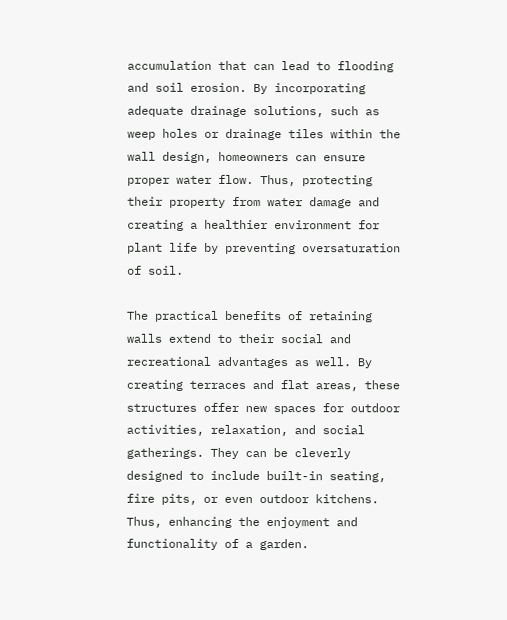accumulation that can lead to flooding and soil erosion. By incorporating adequate drainage solutions, such as weep holes or drainage tiles within the wall design, homeowners can ensure proper water flow. Thus, protecting their property from water damage and creating a healthier environment for plant life by preventing oversaturation of soil.

The practical benefits of retaining walls extend to their social and recreational advantages as well. By creating terraces and flat areas, these structures offer new spaces for outdoor activities, relaxation, and social gatherings. They can be cleverly designed to include built-in seating, fire pits, or even outdoor kitchens. Thus, enhancing the enjoyment and functionality of a garden.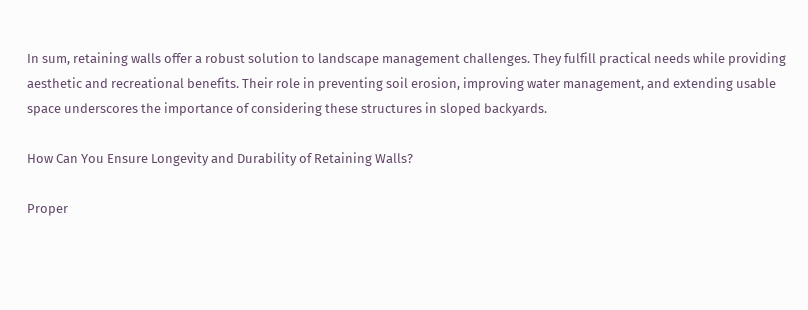In sum, retaining walls offer a robust solution to landscape management challenges. They fulfill practical needs while providing aesthetic and recreational benefits. Their role in preventing soil erosion, improving water management, and extending usable space underscores the importance of considering these structures in sloped backyards.

How Can You Ensure Longevity and Durability of Retaining Walls?

Proper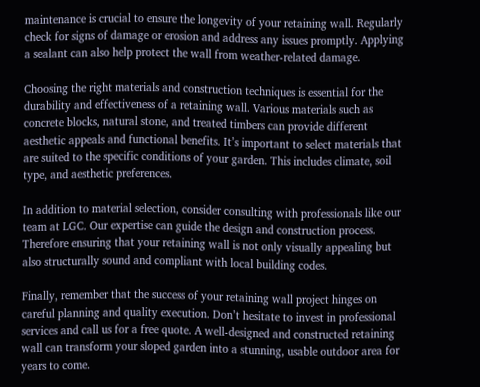maintenance is crucial to ensure the longevity of your retaining wall. Regularly check for signs of damage or erosion and address any issues promptly. Applying a sealant can also help protect the wall from weather-related damage.

Choosing the right materials and construction techniques is essential for the durability and effectiveness of a retaining wall. Various materials such as concrete blocks, natural stone, and treated timbers can provide different aesthetic appeals and functional benefits. It’s important to select materials that are suited to the specific conditions of your garden. This includes climate, soil type, and aesthetic preferences.

In addition to material selection, consider consulting with professionals like our team at LGC. Our expertise can guide the design and construction process. Therefore ensuring that your retaining wall is not only visually appealing but also structurally sound and compliant with local building codes.

Finally, remember that the success of your retaining wall project hinges on careful planning and quality execution. Don’t hesitate to invest in professional services and call us for a free quote. A well-designed and constructed retaining wall can transform your sloped garden into a stunning, usable outdoor area for years to come.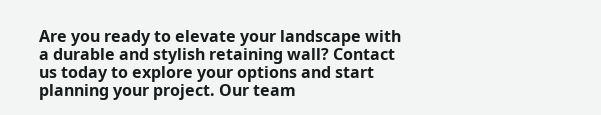Are you ready to elevate your landscape with a durable and stylish retaining wall? Contact us today to explore your options and start planning your project. Our team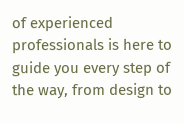of experienced professionals is here to guide you every step of the way, from design to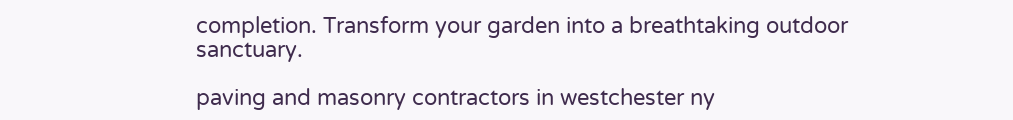completion. Transform your garden into a breathtaking outdoor sanctuary.

paving and masonry contractors in westchester ny